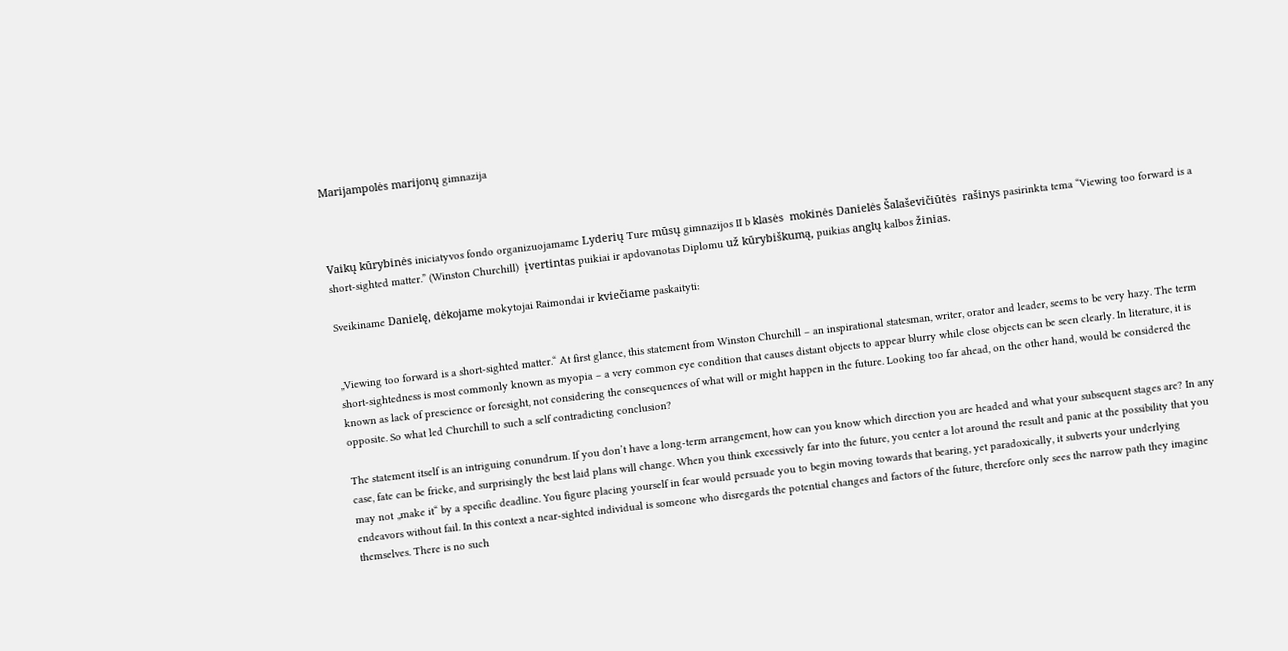Marijampolės marijonų gimnazija



Vaikų kūrybinės iniciatyvos fondo organizuojamame Lyderių Ture mūsų gimnazijos II b klasės  mokinės Danielės Šalaševičiūtės  rašinys pasirinkta tema “Viewing too forward is a short-sighted matter.” (Winston Churchill)  įvertintas puikiai ir apdovanotas Diplomu už kūrybiškumą, puikias anglų kalbos žinias.

Sveikiname Danielę, dėkojame mokytojai Raimondai ir kviečiame paskaityti:


„Viewing too forward is a short-sighted matter.“ At first glance, this statement from Winston Churchill – an inspirational statesman, writer, orator and leader, seems to be very hazy. The term short-sightedness is most commonly known as myopia – a very common eye condition that causes distant objects to appear blurry while close objects can be seen clearly. In literature, it is known as lack of prescience or foresight, not considering the consequences of what will or might happen in the future. Looking too far ahead, on the other hand, would be considered the opposite. So what led Churchill to such a self contradicting conclusion?

The statement itself is an intriguing conundrum. If you don’t have a long-term arrangement, how can you know which direction you are headed and what your subsequent stages are? In any case, fate can be fricke, and surprisingly the best laid plans will change. When you think excessively far into the future, you center a lot around the result and panic at the possibility that you may not „make it“ by a specific deadline. You figure placing yourself in fear would persuade you to begin moving towards that bearing, yet paradoxically, it subverts your underlying endeavors without fail. In this context a near-sighted individual is someone who disregards the potential changes and factors of the future, therefore only sees the narrow path they imagine themselves. There is no such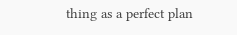thing as a perfect plan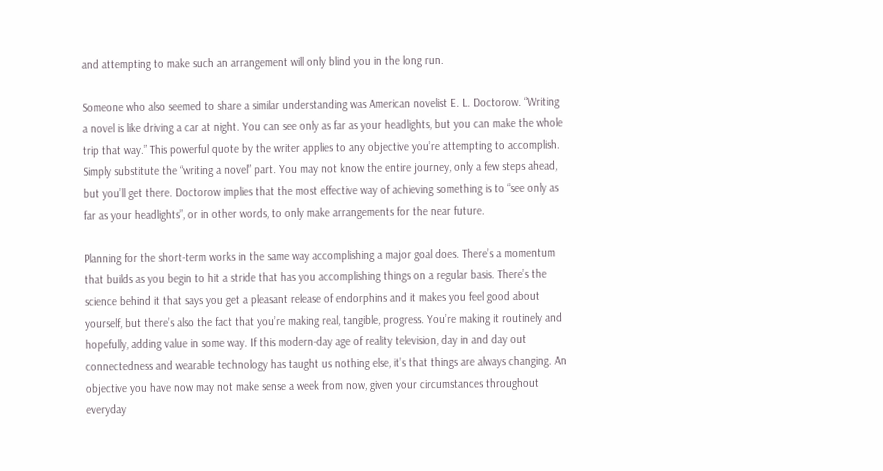and attempting to make such an arrangement will only blind you in the long run.

Someone who also seemed to share a similar understanding was American novelist E. L. Doctorow. “Writing a novel is like driving a car at night. You can see only as far as your headlights, but you can make the whole trip that way.” This powerful quote by the writer applies to any objective you’re attempting to accomplish. Simply substitute the “writing a novel” part. You may not know the entire journey, only a few steps ahead, but you’ll get there. Doctorow implies that the most effective way of achieving something is to “see only as far as your headlights”, or in other words, to only make arrangements for the near future.

Planning for the short-term works in the same way accomplishing a major goal does. There’s a momentum that builds as you begin to hit a stride that has you accomplishing things on a regular basis. There’s the science behind it that says you get a pleasant release of endorphins and it makes you feel good about yourself, but there’s also the fact that you’re making real, tangible, progress. You’re making it routinely and hopefully, adding value in some way. If this modern-day age of reality television, day in and day out connectedness and wearable technology has taught us nothing else, it’s that things are always changing. An objective you have now may not make sense a week from now, given your circumstances throughout everyday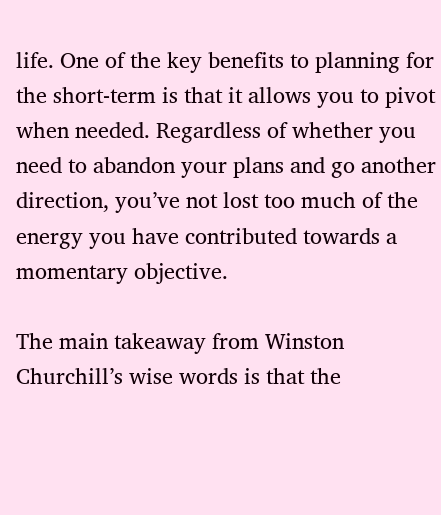life. One of the key benefits to planning for the short-term is that it allows you to pivot when needed. Regardless of whether you need to abandon your plans and go another direction, you’ve not lost too much of the energy you have contributed towards a momentary objective.

The main takeaway from Winston Churchill’s wise words is that the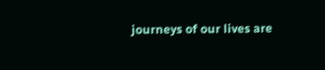journeys of our lives are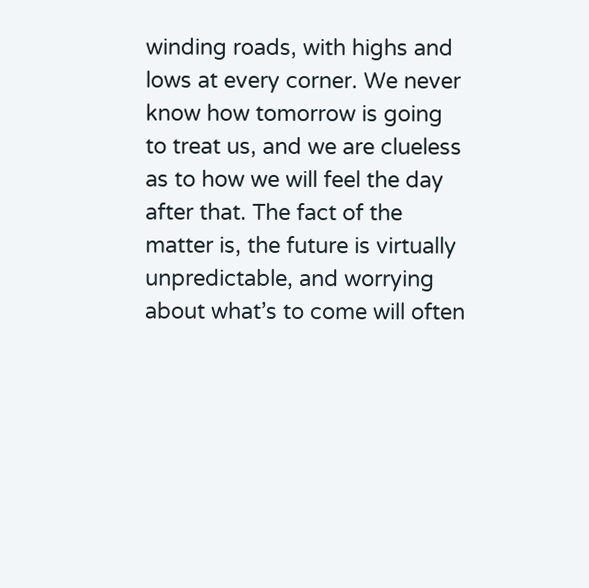winding roads, with highs and lows at every corner. We never know how tomorrow is going to treat us, and we are clueless as to how we will feel the day after that. The fact of the matter is, the future is virtually unpredictable, and worrying about what’s to come will often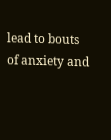lead to bouts of anxiety and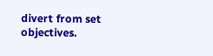divert from set objectives.